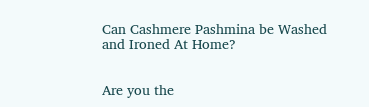Can Cashmere Pashmina be Washed and Ironed At Home?


Are you the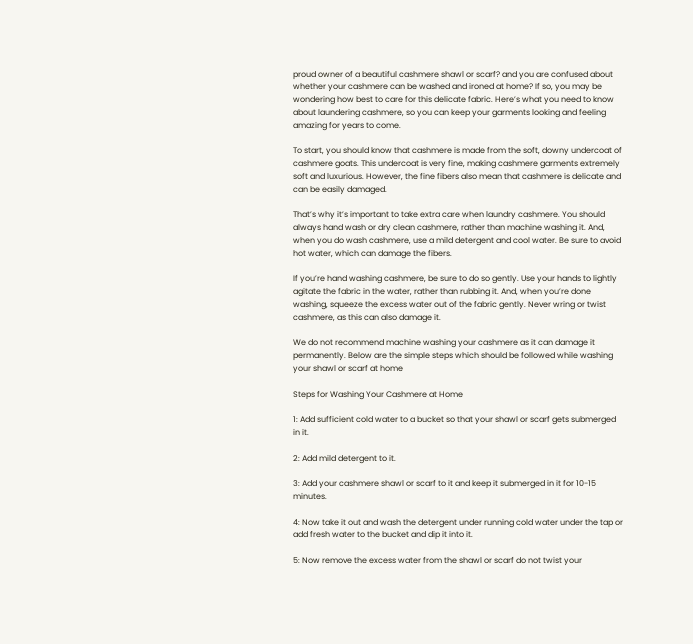proud owner of a beautiful cashmere shawl or scarf? and you are confused about whether your cashmere can be washed and ironed at home? If so, you may be wondering how best to care for this delicate fabric. Here’s what you need to know about laundering cashmere, so you can keep your garments looking and feeling amazing for years to come.

To start, you should know that cashmere is made from the soft, downy undercoat of cashmere goats. This undercoat is very fine, making cashmere garments extremely soft and luxurious. However, the fine fibers also mean that cashmere is delicate and can be easily damaged.

That’s why it’s important to take extra care when laundry cashmere. You should always hand wash or dry clean cashmere, rather than machine washing it. And, when you do wash cashmere, use a mild detergent and cool water. Be sure to avoid hot water, which can damage the fibers.

If you’re hand washing cashmere, be sure to do so gently. Use your hands to lightly agitate the fabric in the water, rather than rubbing it. And, when you’re done washing, squeeze the excess water out of the fabric gently. Never wring or twist cashmere, as this can also damage it.

We do not recommend machine washing your cashmere as it can damage it permanently. Below are the simple steps which should be followed while washing your shawl or scarf at home

Steps for Washing Your Cashmere at Home

1: Add sufficient cold water to a bucket so that your shawl or scarf gets submerged in it.

2: Add mild detergent to it.

3: Add your cashmere shawl or scarf to it and keep it submerged in it for 10-15 minutes.

4: Now take it out and wash the detergent under running cold water under the tap or add fresh water to the bucket and dip it into it.

5: Now remove the excess water from the shawl or scarf do not twist your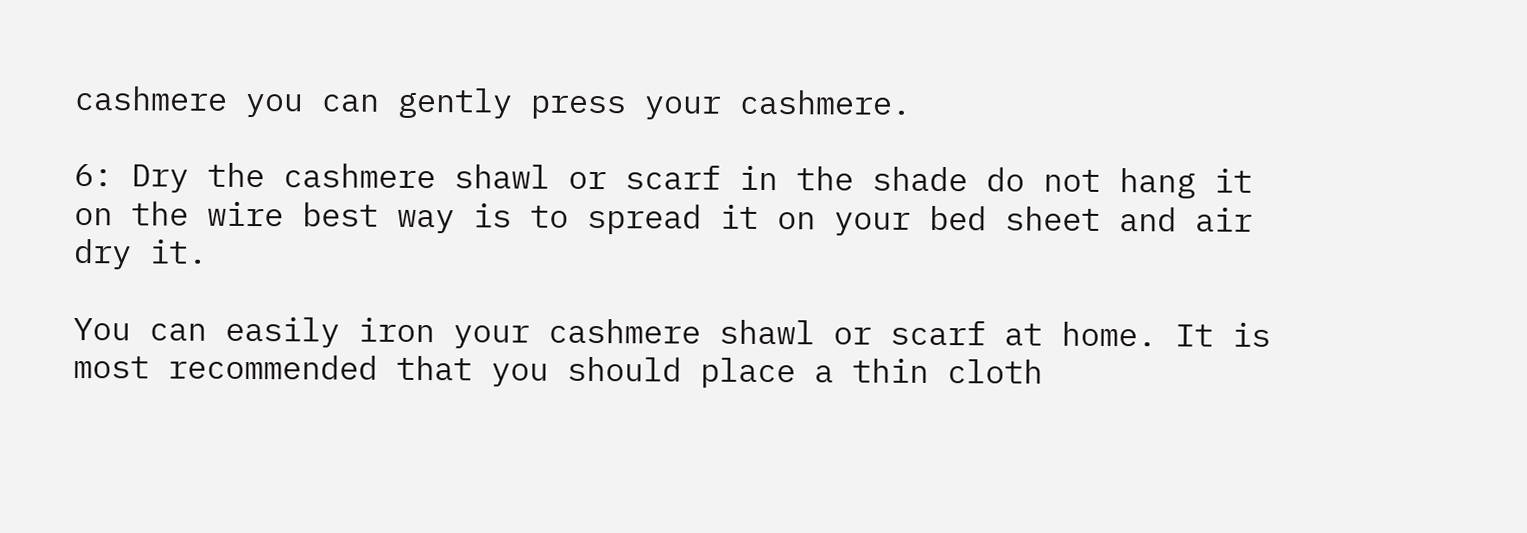cashmere you can gently press your cashmere.

6: Dry the cashmere shawl or scarf in the shade do not hang it on the wire best way is to spread it on your bed sheet and air dry it.

You can easily iron your cashmere shawl or scarf at home. It is most recommended that you should place a thin cloth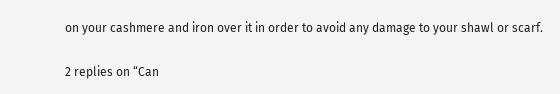on your cashmere and iron over it in order to avoid any damage to your shawl or scarf.

2 replies on “Can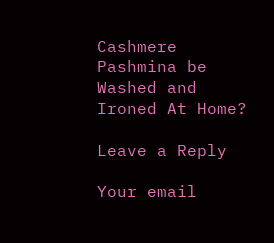Cashmere Pashmina be Washed and Ironed At Home?

Leave a Reply

Your email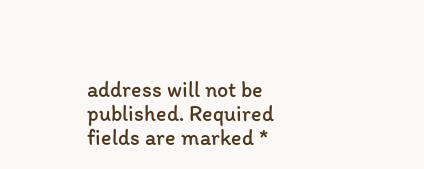address will not be published. Required fields are marked *